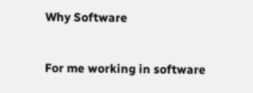Why Software

For me working in software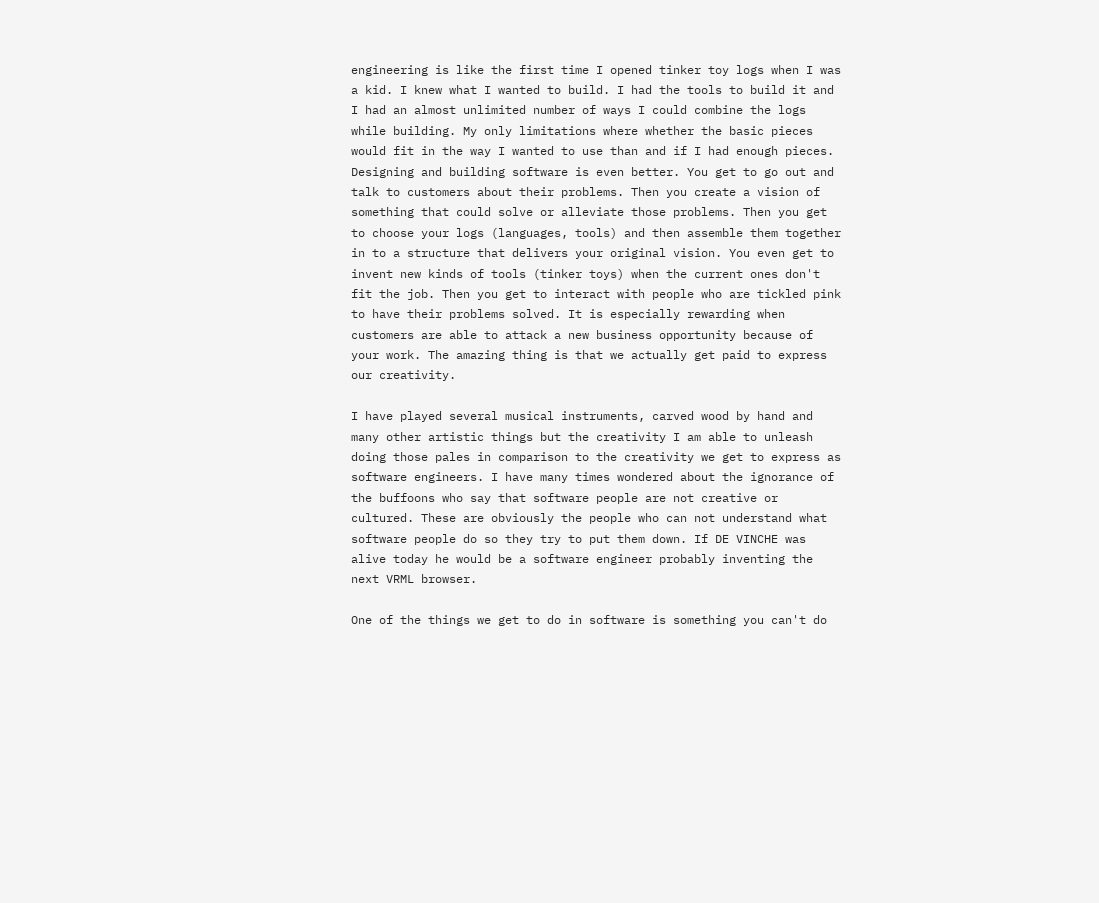engineering is like the first time I opened tinker toy logs when I was a kid. I knew what I wanted to build. I had the tools to build it and I had an almost unlimited number of ways I could combine the logs while building. My only limitations where whether the basic pieces would fit in the way I wanted to use than and if I had enough pieces. Designing and building software is even better. You get to go out and talk to customers about their problems. Then you create a vision of something that could solve or alleviate those problems. Then you get to choose your logs (languages, tools) and then assemble them together in to a structure that delivers your original vision. You even get to invent new kinds of tools (tinker toys) when the current ones don't fit the job. Then you get to interact with people who are tickled pink to have their problems solved. It is especially rewarding when customers are able to attack a new business opportunity because of your work. The amazing thing is that we actually get paid to express our creativity.

I have played several musical instruments, carved wood by hand and many other artistic things but the creativity I am able to unleash doing those pales in comparison to the creativity we get to express as software engineers. I have many times wondered about the ignorance of the buffoons who say that software people are not creative or cultured. These are obviously the people who can not understand what software people do so they try to put them down. If DE VINCHE was alive today he would be a software engineer probably inventing the next VRML browser.

One of the things we get to do in software is something you can't do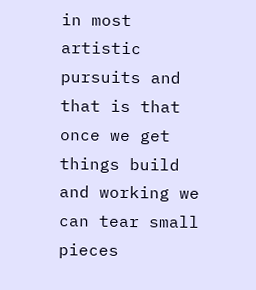in most artistic pursuits and that is that once we get things build and working we can tear small pieces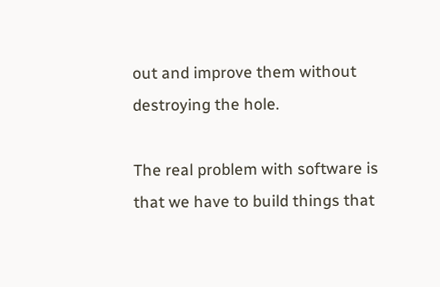out and improve them without destroying the hole.

The real problem with software is that we have to build things that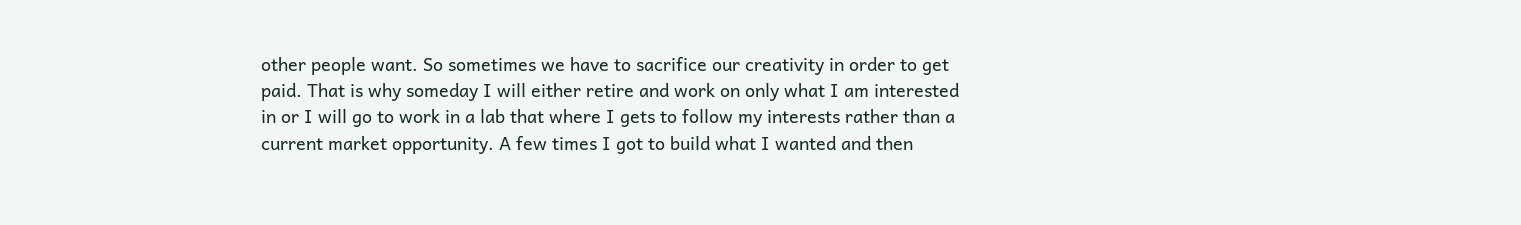other people want. So sometimes we have to sacrifice our creativity in order to get paid. That is why someday I will either retire and work on only what I am interested in or I will go to work in a lab that where I gets to follow my interests rather than a current market opportunity. A few times I got to build what I wanted and then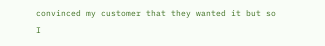convinced my customer that they wanted it but so I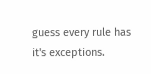guess every rule has it's exceptions.